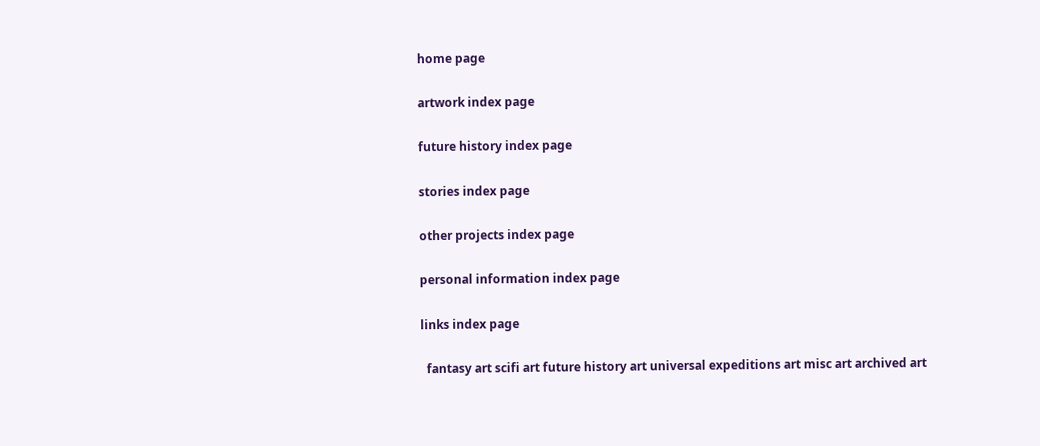home page

artwork index page

future history index page

stories index page

other projects index page

personal information index page

links index page

  fantasy art scifi art future history art universal expeditions art misc art archived art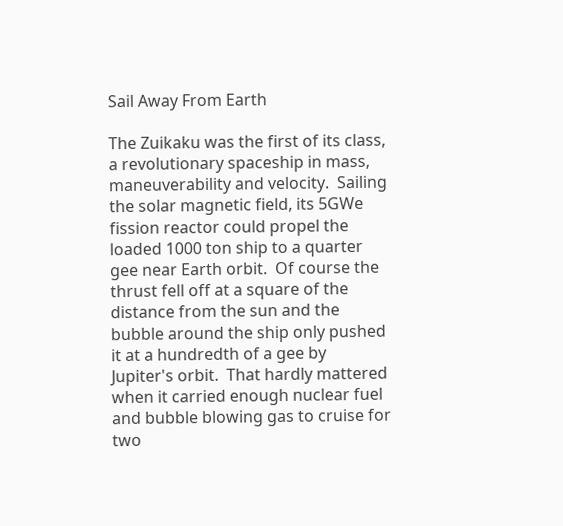Sail Away From Earth

The Zuikaku was the first of its class, a revolutionary spaceship in mass, maneuverability and velocity.  Sailing the solar magnetic field, its 5GWe fission reactor could propel the loaded 1000 ton ship to a quarter gee near Earth orbit.  Of course the thrust fell off at a square of the distance from the sun and the bubble around the ship only pushed it at a hundredth of a gee by Jupiter's orbit.  That hardly mattered when it carried enough nuclear fuel and bubble blowing gas to cruise for two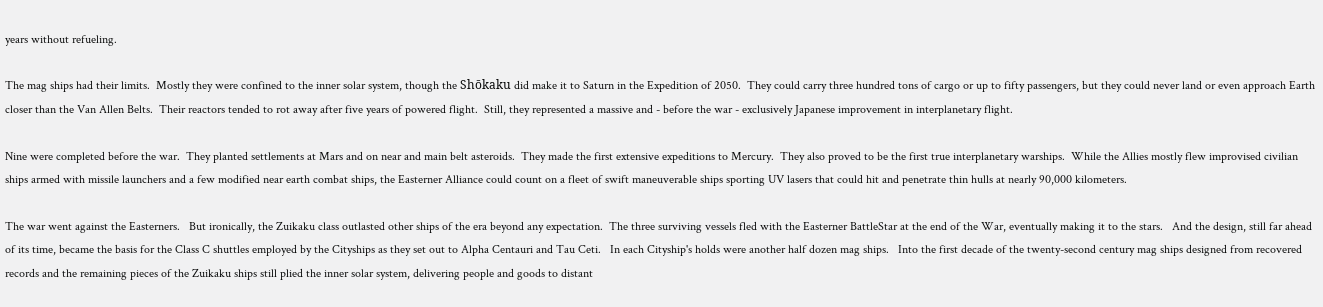years without refueling.

The mag ships had their limits.  Mostly they were confined to the inner solar system, though the Shōkaku did make it to Saturn in the Expedition of 2050.  They could carry three hundred tons of cargo or up to fifty passengers, but they could never land or even approach Earth closer than the Van Allen Belts.  Their reactors tended to rot away after five years of powered flight.  Still, they represented a massive and - before the war - exclusively Japanese improvement in interplanetary flight.

Nine were completed before the war.  They planted settlements at Mars and on near and main belt asteroids.  They made the first extensive expeditions to Mercury.  They also proved to be the first true interplanetary warships.  While the Allies mostly flew improvised civilian ships armed with missile launchers and a few modified near earth combat ships, the Easterner Alliance could count on a fleet of swift maneuverable ships sporting UV lasers that could hit and penetrate thin hulls at nearly 90,000 kilometers.

The war went against the Easterners.   But ironically, the Zuikaku class outlasted other ships of the era beyond any expectation.  The three surviving vessels fled with the Easterner BattleStar at the end of the War, eventually making it to the stars.   And the design, still far ahead of its time, became the basis for the Class C shuttles employed by the Cityships as they set out to Alpha Centauri and Tau Ceti.   In each Cityship's holds were another half dozen mag ships.   Into the first decade of the twenty-second century mag ships designed from recovered records and the remaining pieces of the Zuikaku ships still plied the inner solar system, delivering people and goods to distant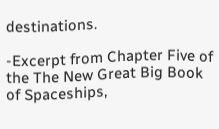destinations.

-Excerpt from Chapter Five of the The New Great Big Book of Spaceships,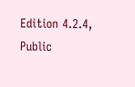Edition 4.2.4, Public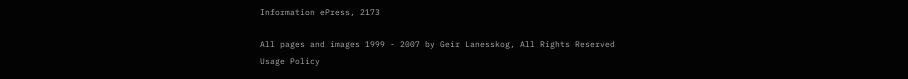Information ePress, 2173

All pages and images 1999 - 2007 by Geir Lanesskog, All Rights Reserved
Usage Policy